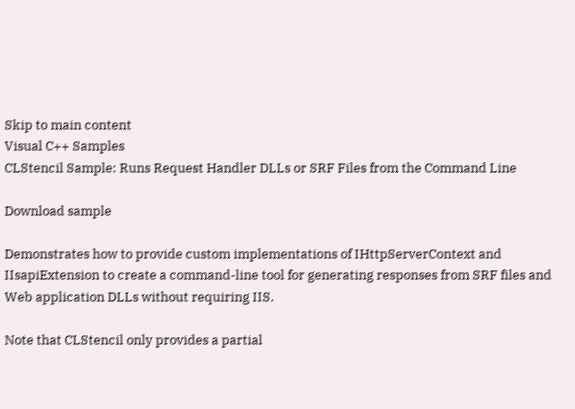Skip to main content
Visual C++ Samples
CLStencil Sample: Runs Request Handler DLLs or SRF Files from the Command Line

Download sample

Demonstrates how to provide custom implementations of IHttpServerContext and IIsapiExtension to create a command-line tool for generating responses from SRF files and Web application DLLs without requiring IIS.

Note that CLStencil only provides a partial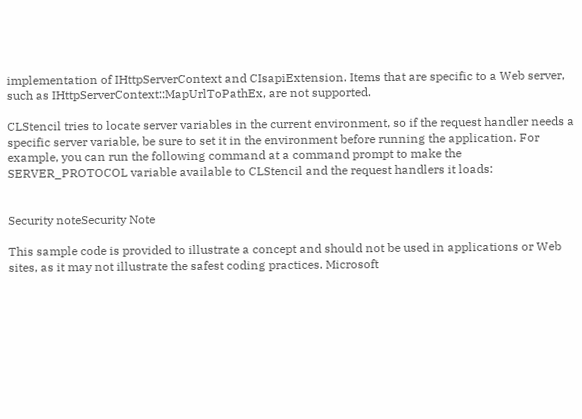implementation of IHttpServerContext and CIsapiExtension. Items that are specific to a Web server, such as IHttpServerContext::MapUrlToPathEx, are not supported.

CLStencil tries to locate server variables in the current environment, so if the request handler needs a specific server variable, be sure to set it in the environment before running the application. For example, you can run the following command at a command prompt to make the SERVER_PROTOCOL variable available to CLStencil and the request handlers it loads:


Security noteSecurity Note

This sample code is provided to illustrate a concept and should not be used in applications or Web sites, as it may not illustrate the safest coding practices. Microsoft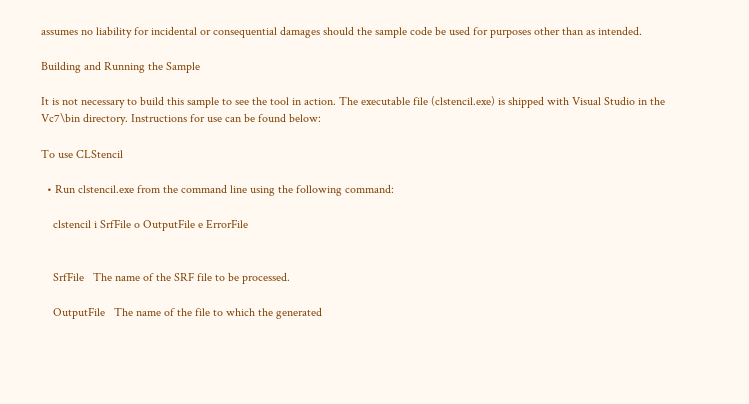assumes no liability for incidental or consequential damages should the sample code be used for purposes other than as intended.

Building and Running the Sample

It is not necessary to build this sample to see the tool in action. The executable file (clstencil.exe) is shipped with Visual Studio in the Vc7\bin directory. Instructions for use can be found below:

To use CLStencil

  • Run clstencil.exe from the command line using the following command:

    clstencil i SrfFile o OutputFile e ErrorFile


    SrfFile   The name of the SRF file to be processed.

    OutputFile   The name of the file to which the generated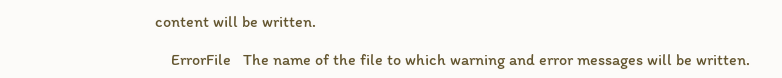content will be written.

    ErrorFile   The name of the file to which warning and error messages will be written.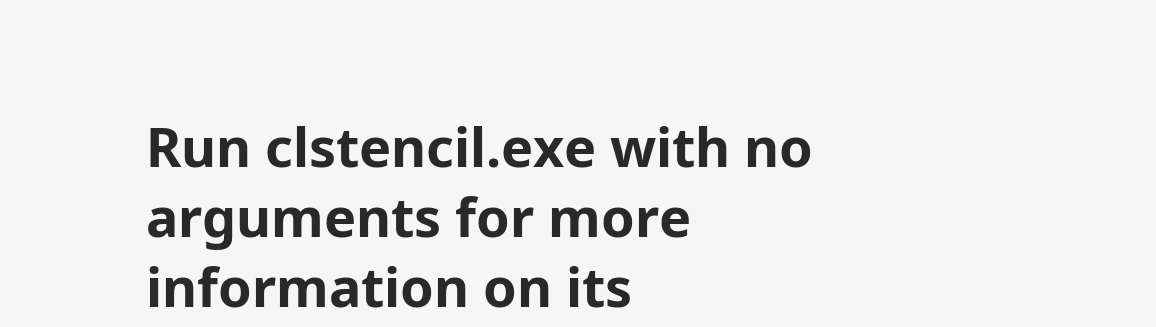Run clstencil.exe with no arguments for more information on its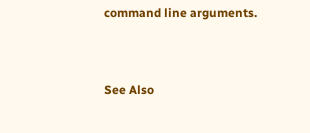command line arguments.


See Also